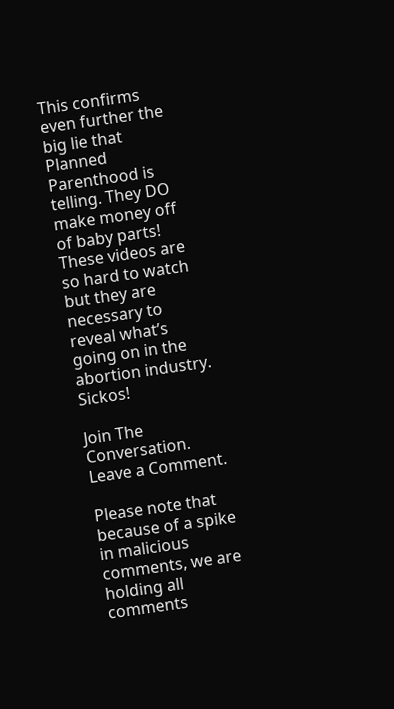This confirms even further the big lie that Planned Parenthood is telling. They DO make money off of baby parts! These videos are so hard to watch but they are necessary to reveal what’s going on in the abortion industry. Sickos!

Join The Conversation. Leave a Comment.

Please note that because of a spike in malicious comments, we are holding all comments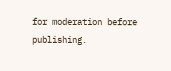for moderation before publishing.